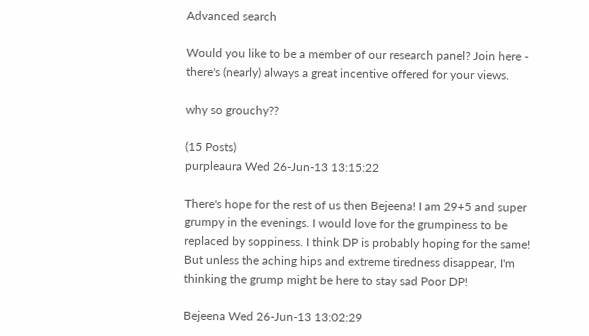Advanced search

Would you like to be a member of our research panel? Join here - there's (nearly) always a great incentive offered for your views.

why so grouchy??

(15 Posts)
purpleaura Wed 26-Jun-13 13:15:22

There's hope for the rest of us then Bejeena! I am 29+5 and super grumpy in the evenings. I would love for the grumpiness to be replaced by soppiness. I think DP is probably hoping for the same! But unless the aching hips and extreme tiredness disappear, I'm thinking the grump might be here to stay sad Poor DP!

Bejeena Wed 26-Jun-13 13:02:29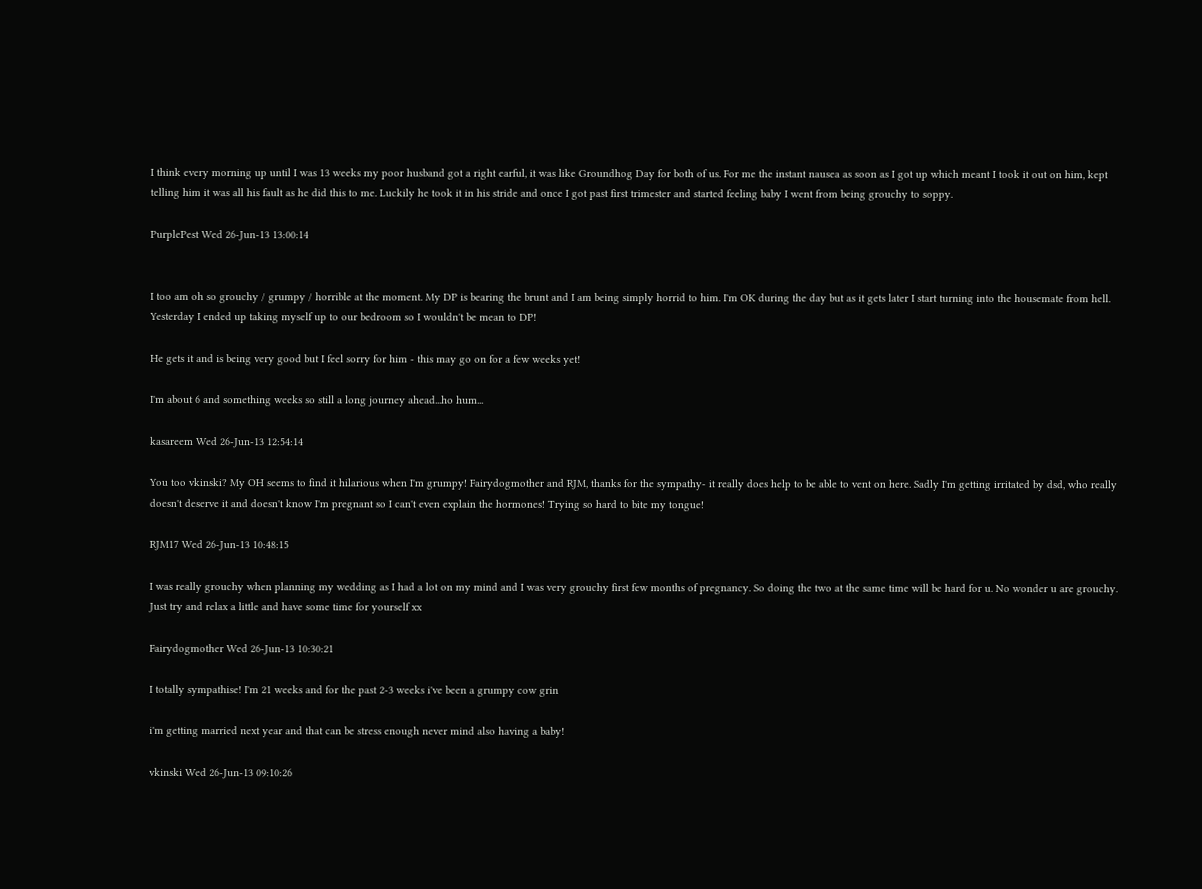I think every morning up until I was 13 weeks my poor husband got a right earful, it was like Groundhog Day for both of us. For me the instant nausea as soon as I got up which meant I took it out on him, kept telling him it was all his fault as he did this to me. Luckily he took it in his stride and once I got past first trimester and started feeling baby I went from being grouchy to soppy.

PurplePest Wed 26-Jun-13 13:00:14


I too am oh so grouchy / grumpy / horrible at the moment. My DP is bearing the brunt and I am being simply horrid to him. I'm OK during the day but as it gets later I start turning into the housemate from hell. Yesterday I ended up taking myself up to our bedroom so I wouldn't be mean to DP!

He gets it and is being very good but I feel sorry for him - this may go on for a few weeks yet!

I'm about 6 and something weeks so still a long journey ahead...ho hum...

kasareem Wed 26-Jun-13 12:54:14

You too vkinski? My OH seems to find it hilarious when I'm grumpy! Fairydogmother and RJM, thanks for the sympathy- it really does help to be able to vent on here. Sadly I'm getting irritated by dsd, who really doesn't deserve it and doesn't know I'm pregnant so I can't even explain the hormones! Trying so hard to bite my tongue!

RJM17 Wed 26-Jun-13 10:48:15

I was really grouchy when planning my wedding as I had a lot on my mind and I was very grouchy first few months of pregnancy. So doing the two at the same time will be hard for u. No wonder u are grouchy. Just try and relax a little and have some time for yourself xx

Fairydogmother Wed 26-Jun-13 10:30:21

I totally sympathise! I'm 21 weeks and for the past 2-3 weeks i've been a grumpy cow grin

i'm getting married next year and that can be stress enough never mind also having a baby!

vkinski Wed 26-Jun-13 09:10:26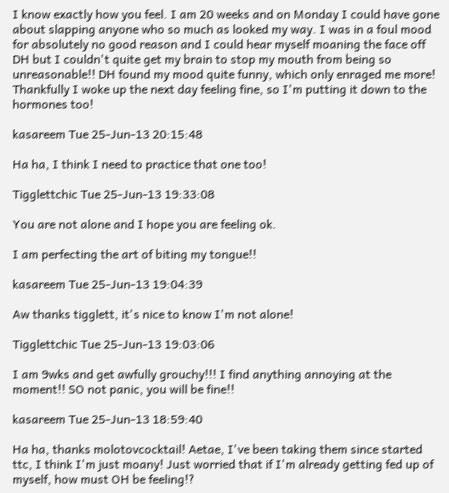I know exactly how you feel. I am 20 weeks and on Monday I could have gone about slapping anyone who so much as looked my way. I was in a foul mood for absolutely no good reason and I could hear myself moaning the face off DH but I couldn't quite get my brain to stop my mouth from being so unreasonable!! DH found my mood quite funny, which only enraged me more! Thankfully I woke up the next day feeling fine, so I'm putting it down to the hormones too!

kasareem Tue 25-Jun-13 20:15:48

Ha ha, I think I need to practice that one too!

Tigglettchic Tue 25-Jun-13 19:33:08

You are not alone and I hope you are feeling ok.

I am perfecting the art of biting my tongue!!

kasareem Tue 25-Jun-13 19:04:39

Aw thanks tigglett, it's nice to know I'm not alone!

Tigglettchic Tue 25-Jun-13 19:03:06

I am 9wks and get awfully grouchy!!! I find anything annoying at the moment!! SO not panic, you will be fine!!

kasareem Tue 25-Jun-13 18:59:40

Ha ha, thanks molotovcocktail! Aetae, I've been taking them since started ttc, I think I'm just moany! Just worried that if I'm already getting fed up of myself, how must OH be feeling!?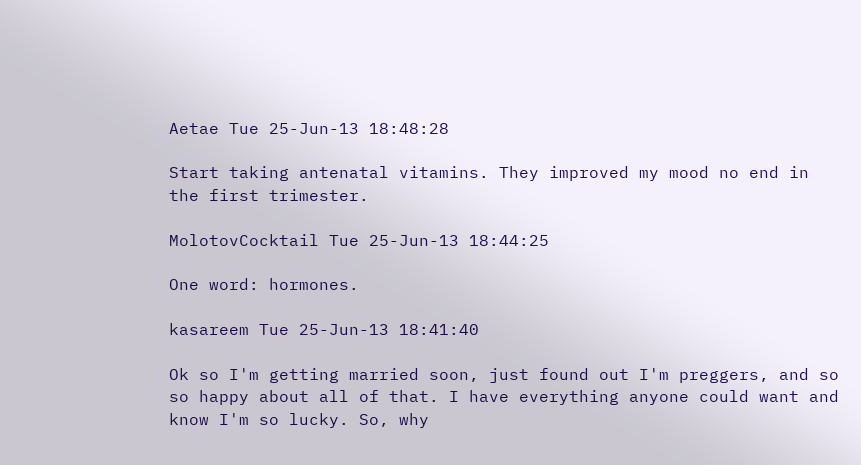Aetae Tue 25-Jun-13 18:48:28

Start taking antenatal vitamins. They improved my mood no end in the first trimester.

MolotovCocktail Tue 25-Jun-13 18:44:25

One word: hormones.

kasareem Tue 25-Jun-13 18:41:40

Ok so I'm getting married soon, just found out I'm preggers, and so so happy about all of that. I have everything anyone could want and know I'm so lucky. So, why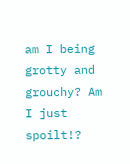am I being grotty and grouchy? Am I just spoilt!?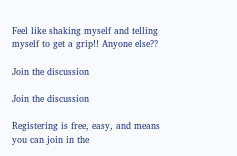Feel like shaking myself and telling myself to get a grip!! Anyone else??

Join the discussion

Join the discussion

Registering is free, easy, and means you can join in the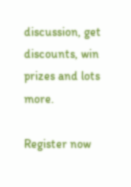discussion, get discounts, win prizes and lots more.

Register now